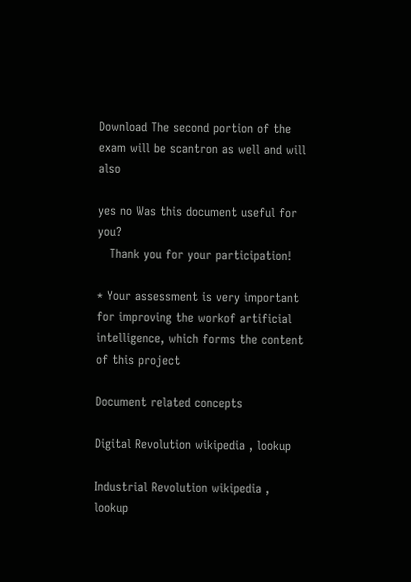Download The second portion of the exam will be scantron as well and will also

yes no Was this document useful for you?
   Thank you for your participation!

* Your assessment is very important for improving the workof artificial intelligence, which forms the content of this project

Document related concepts

Digital Revolution wikipedia , lookup

Industrial Revolution wikipedia , lookup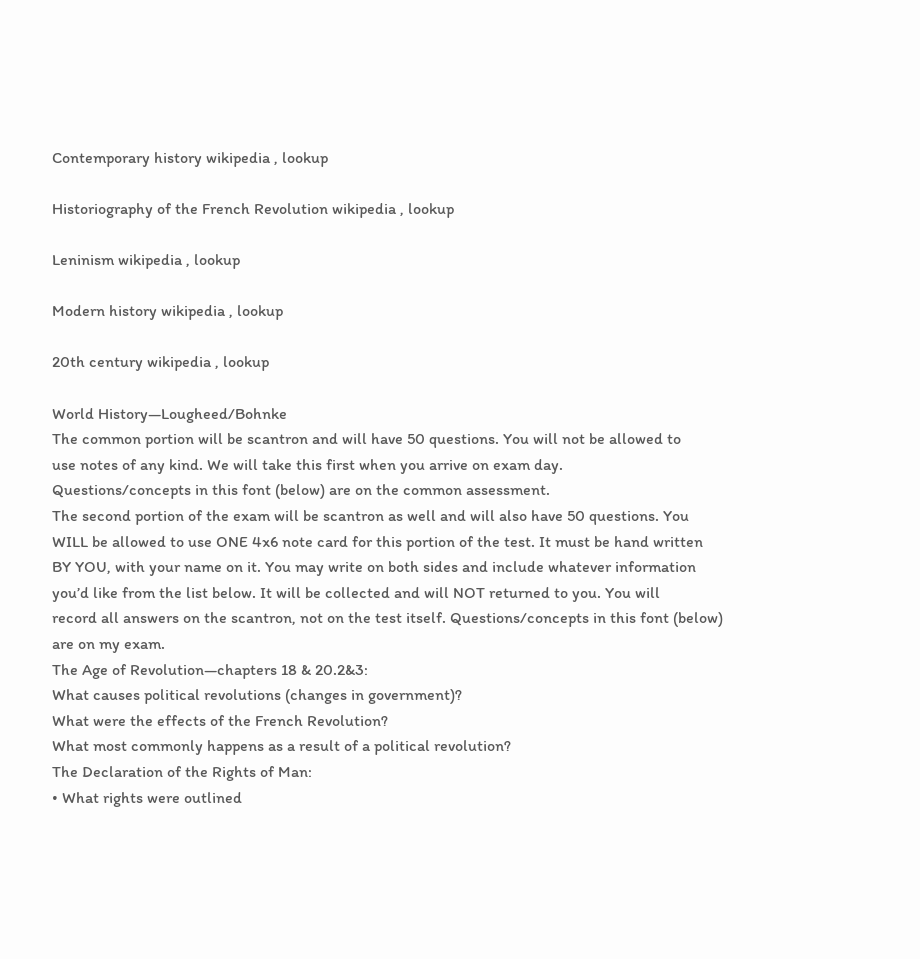Contemporary history wikipedia , lookup

Historiography of the French Revolution wikipedia , lookup

Leninism wikipedia , lookup

Modern history wikipedia , lookup

20th century wikipedia , lookup

World History—Lougheed/Bohnke
The common portion will be scantron and will have 50 questions. You will not be allowed to
use notes of any kind. We will take this first when you arrive on exam day.
Questions/concepts in this font (below) are on the common assessment.
The second portion of the exam will be scantron as well and will also have 50 questions. You
WILL be allowed to use ONE 4x6 note card for this portion of the test. It must be hand written
BY YOU, with your name on it. You may write on both sides and include whatever information
you’d like from the list below. It will be collected and will NOT returned to you. You will
record all answers on the scantron, not on the test itself. Questions/concepts in this font (below)
are on my exam.
The Age of Revolution—chapters 18 & 20.2&3:
What causes political revolutions (changes in government)?
What were the effects of the French Revolution?
What most commonly happens as a result of a political revolution?
The Declaration of the Rights of Man:
• What rights were outlined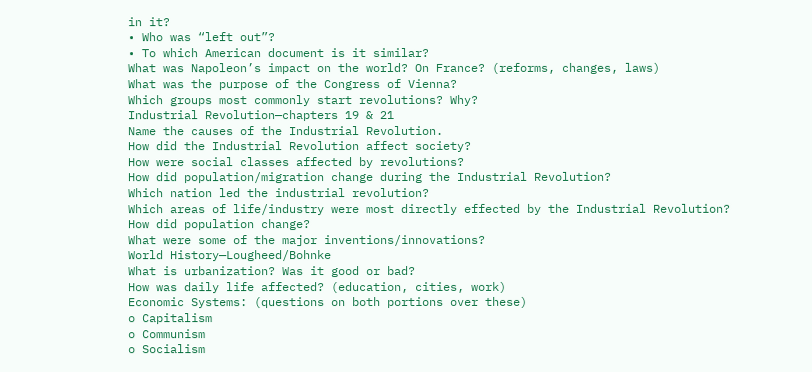in it?
• Who was “left out”?
• To which American document is it similar?
What was Napoleon’s impact on the world? On France? (reforms, changes, laws)
What was the purpose of the Congress of Vienna?
Which groups most commonly start revolutions? Why?
Industrial Revolution—chapters 19 & 21
Name the causes of the Industrial Revolution.
How did the Industrial Revolution affect society?
How were social classes affected by revolutions?
How did population/migration change during the Industrial Revolution?
Which nation led the industrial revolution?
Which areas of life/industry were most directly effected by the Industrial Revolution?
How did population change?
What were some of the major inventions/innovations?
World History—Lougheed/Bohnke
What is urbanization? Was it good or bad?
How was daily life affected? (education, cities, work)
Economic Systems: (questions on both portions over these)
o Capitalism
o Communism
o Socialism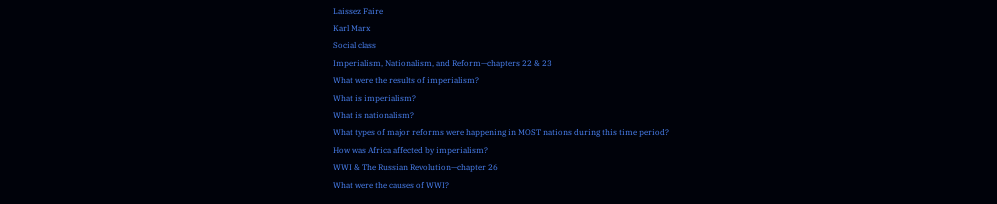Laissez Faire
Karl Marx
Social class
Imperialism, Nationalism, and Reform—chapters 22 & 23
What were the results of imperialism?
What is imperialism?
What is nationalism?
What types of major reforms were happening in MOST nations during this time period?
How was Africa affected by imperialism?
WWI & The Russian Revolution—chapter 26
What were the causes of WWI?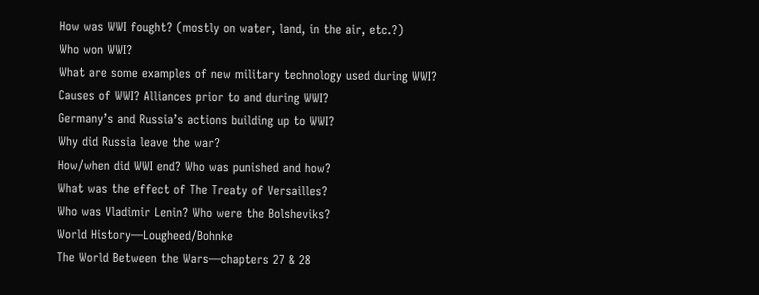How was WWI fought? (mostly on water, land, in the air, etc.?)
Who won WWI?
What are some examples of new military technology used during WWI?
Causes of WWI? Alliances prior to and during WWI?
Germany’s and Russia’s actions building up to WWI?
Why did Russia leave the war?
How/when did WWI end? Who was punished and how?
What was the effect of The Treaty of Versailles?
Who was Vladimir Lenin? Who were the Bolsheviks?
World History—Lougheed/Bohnke
The World Between the Wars—chapters 27 & 28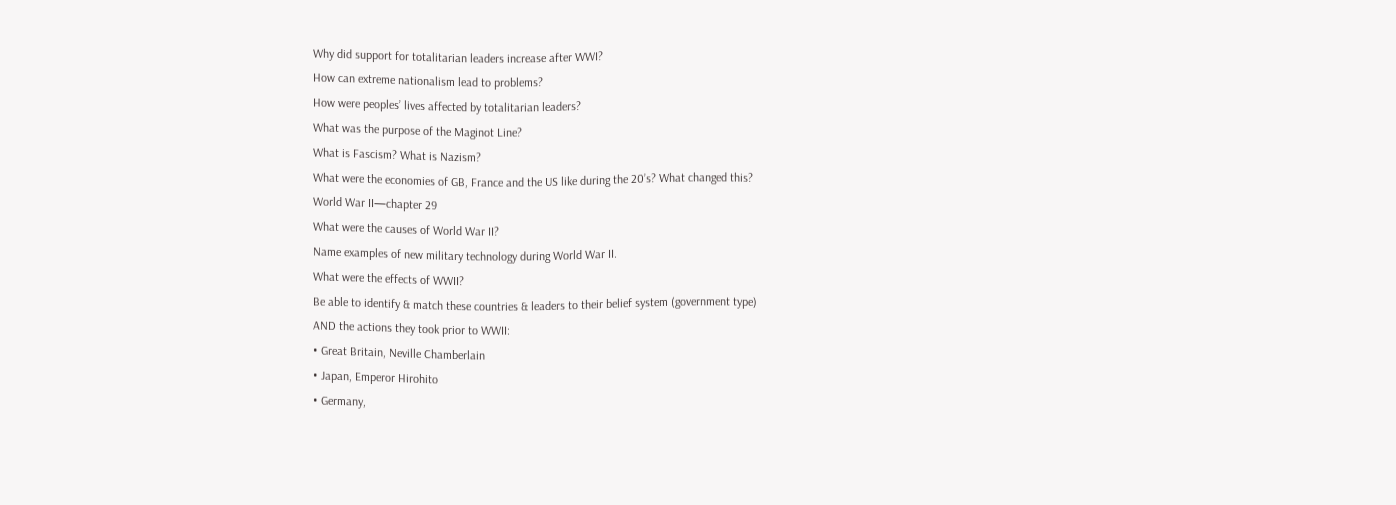Why did support for totalitarian leaders increase after WWI?
How can extreme nationalism lead to problems?
How were peoples’ lives affected by totalitarian leaders?
What was the purpose of the Maginot Line?
What is Fascism? What is Nazism?
What were the economies of GB, France and the US like during the 20’s? What changed this?
World War II—chapter 29
What were the causes of World War II?
Name examples of new military technology during World War II.
What were the effects of WWII?
Be able to identify & match these countries & leaders to their belief system (government type)
AND the actions they took prior to WWII:
• Great Britain, Neville Chamberlain
• Japan, Emperor Hirohito
• Germany,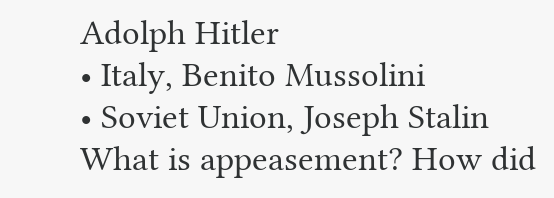Adolph Hitler
• Italy, Benito Mussolini
• Soviet Union, Joseph Stalin
What is appeasement? How did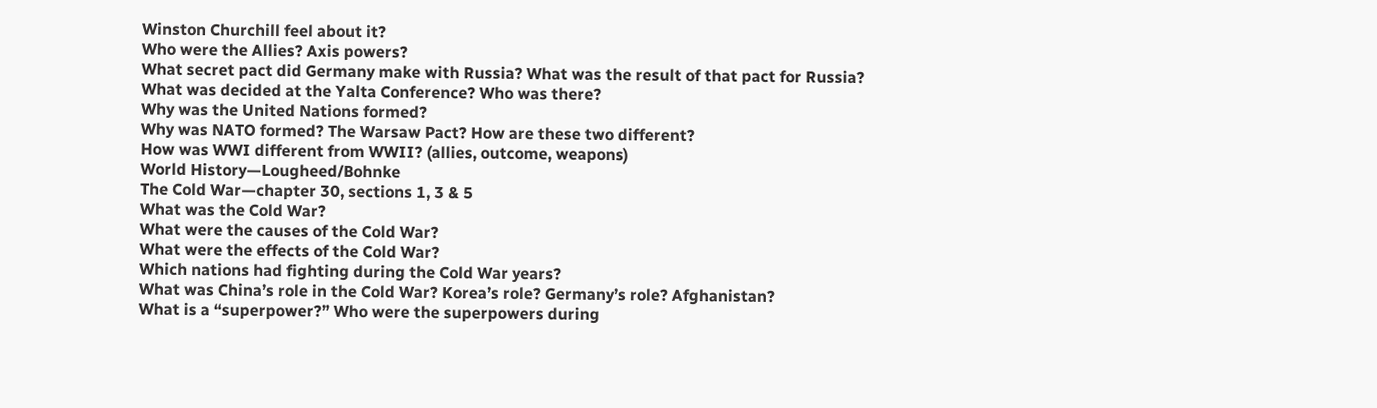Winston Churchill feel about it?
Who were the Allies? Axis powers?
What secret pact did Germany make with Russia? What was the result of that pact for Russia?
What was decided at the Yalta Conference? Who was there?
Why was the United Nations formed?
Why was NATO formed? The Warsaw Pact? How are these two different?
How was WWI different from WWII? (allies, outcome, weapons)
World History—Lougheed/Bohnke
The Cold War—chapter 30, sections 1, 3 & 5
What was the Cold War?
What were the causes of the Cold War?
What were the effects of the Cold War?
Which nations had fighting during the Cold War years?
What was China’s role in the Cold War? Korea’s role? Germany’s role? Afghanistan?
What is a “superpower?” Who were the superpowers during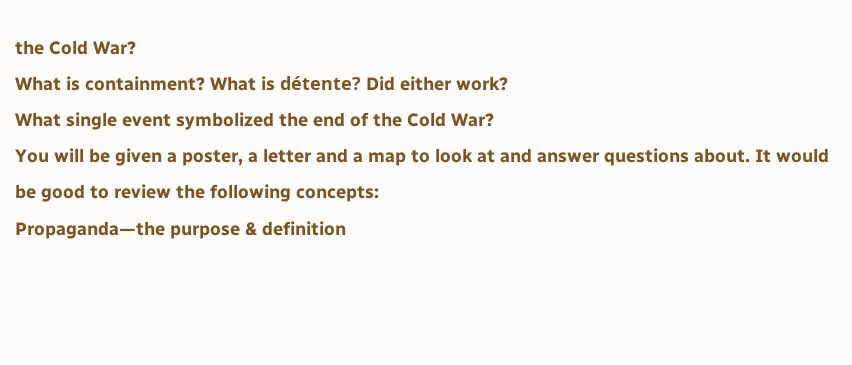the Cold War?
What is containment? What is détente? Did either work?
What single event symbolized the end of the Cold War?
You will be given a poster, a letter and a map to look at and answer questions about. It would
be good to review the following concepts:
Propaganda—the purpose & definition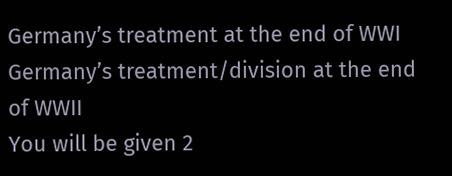Germany’s treatment at the end of WWI
Germany’s treatment/division at the end of WWII
You will be given 2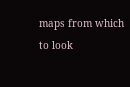maps from which to look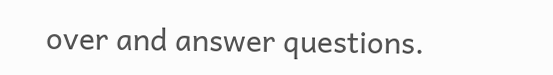over and answer questions.